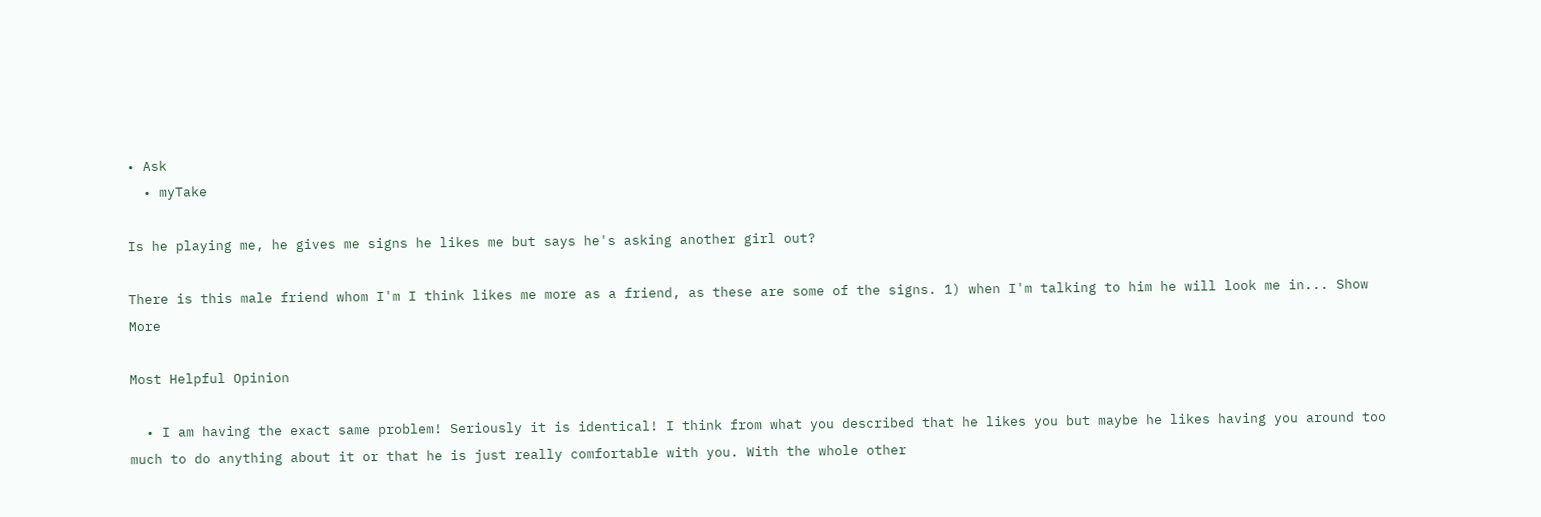• Ask
  • myTake

Is he playing me, he gives me signs he likes me but says he's asking another girl out?

There is this male friend whom I'm I think likes me more as a friend, as these are some of the signs. 1) when I'm talking to him he will look me in... Show More

Most Helpful Opinion

  • I am having the exact same problem! Seriously it is identical! I think from what you described that he likes you but maybe he likes having you around too much to do anything about it or that he is just really comfortable with you. With the whole other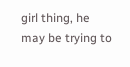girl thing, he may be trying to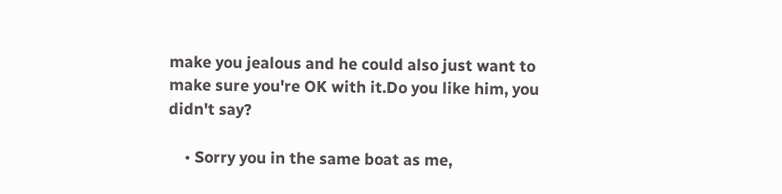make you jealous and he could also just want to make sure you're OK with it.Do you like him, you didn't say?

    • Sorry you in the same boat as me,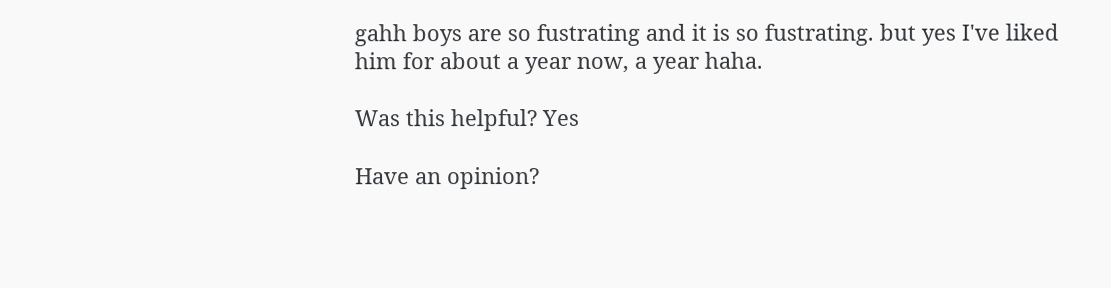gahh boys are so fustrating and it is so fustrating. but yes I've liked him for about a year now, a year haha.

Was this helpful? Yes

Have an opinion?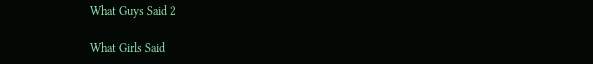What Guys Said 2

What Girls Said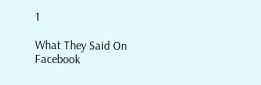1

What They Said On Facebook